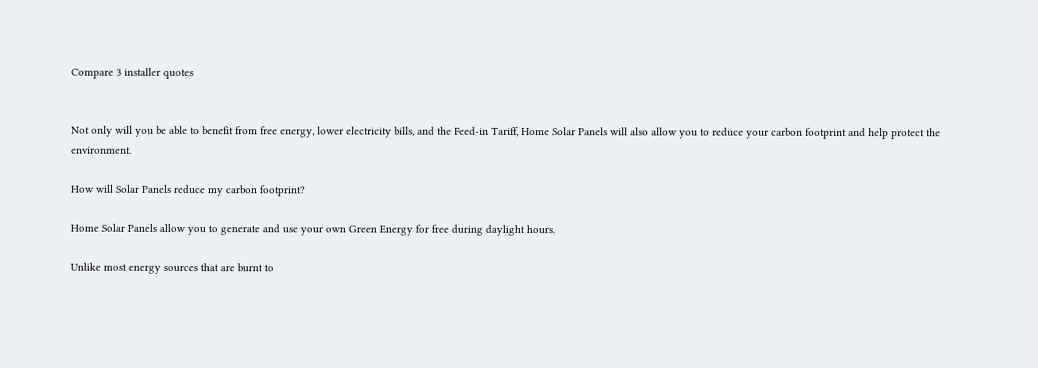Compare 3 installer quotes


Not only will you be able to benefit from free energy, lower electricity bills, and the Feed-in Tariff, Home Solar Panels will also allow you to reduce your carbon footprint and help protect the environment.

How will Solar Panels reduce my carbon footprint?

Home Solar Panels allow you to generate and use your own Green Energy for free during daylight hours.

Unlike most energy sources that are burnt to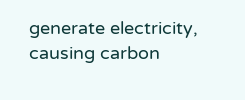generate electricity, causing carbon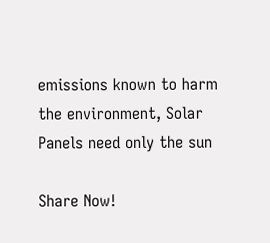emissions known to harm the environment, Solar Panels need only the sun

Share Now!